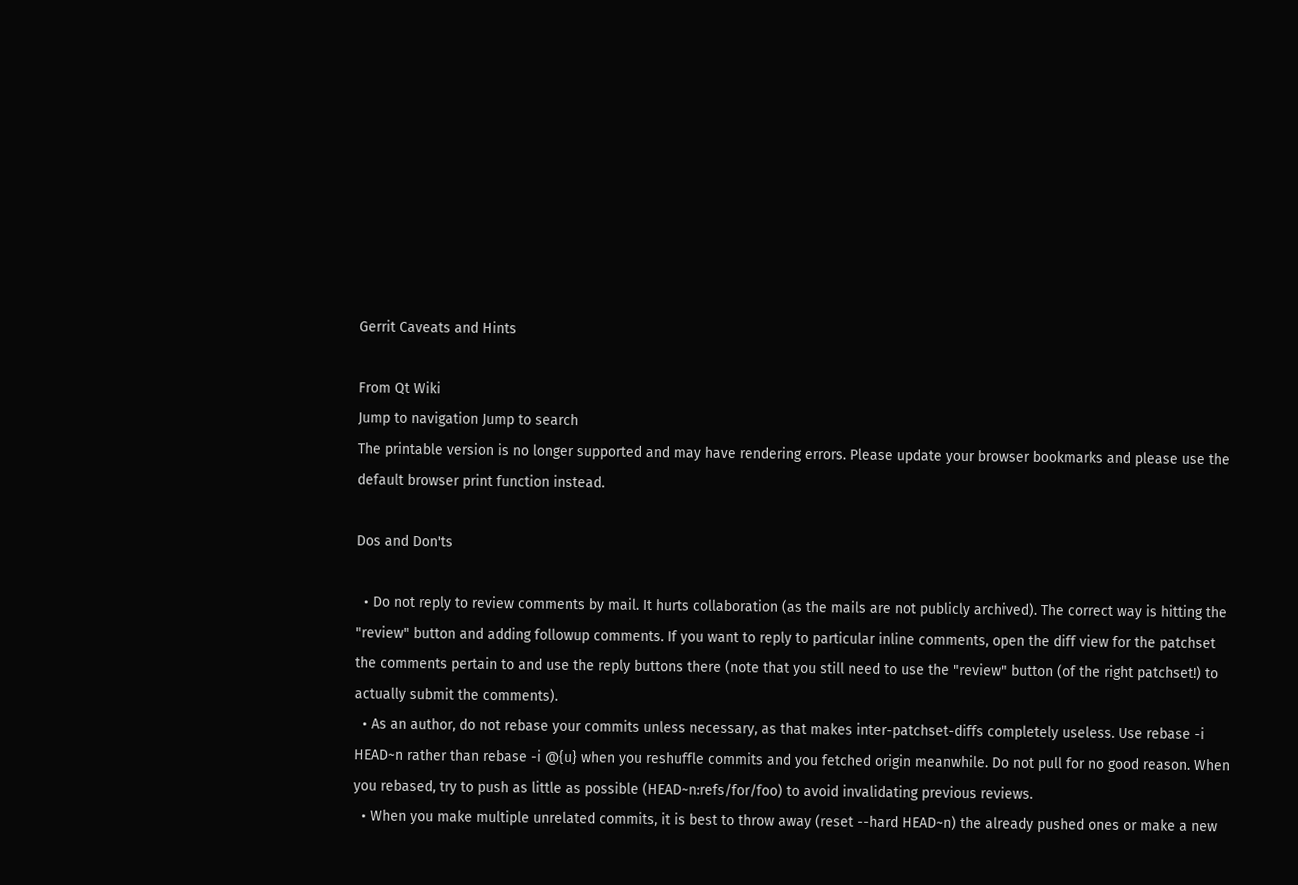Gerrit Caveats and Hints

From Qt Wiki
Jump to navigation Jump to search
The printable version is no longer supported and may have rendering errors. Please update your browser bookmarks and please use the default browser print function instead.

Dos and Don'ts

  • Do not reply to review comments by mail. It hurts collaboration (as the mails are not publicly archived). The correct way is hitting the "review" button and adding followup comments. If you want to reply to particular inline comments, open the diff view for the patchset the comments pertain to and use the reply buttons there (note that you still need to use the "review" button (of the right patchset!) to actually submit the comments).
  • As an author, do not rebase your commits unless necessary, as that makes inter-patchset-diffs completely useless. Use rebase -i HEAD~n rather than rebase -i @{u} when you reshuffle commits and you fetched origin meanwhile. Do not pull for no good reason. When you rebased, try to push as little as possible (HEAD~n:refs/for/foo) to avoid invalidating previous reviews.
  • When you make multiple unrelated commits, it is best to throw away (reset --hard HEAD~n) the already pushed ones or make a new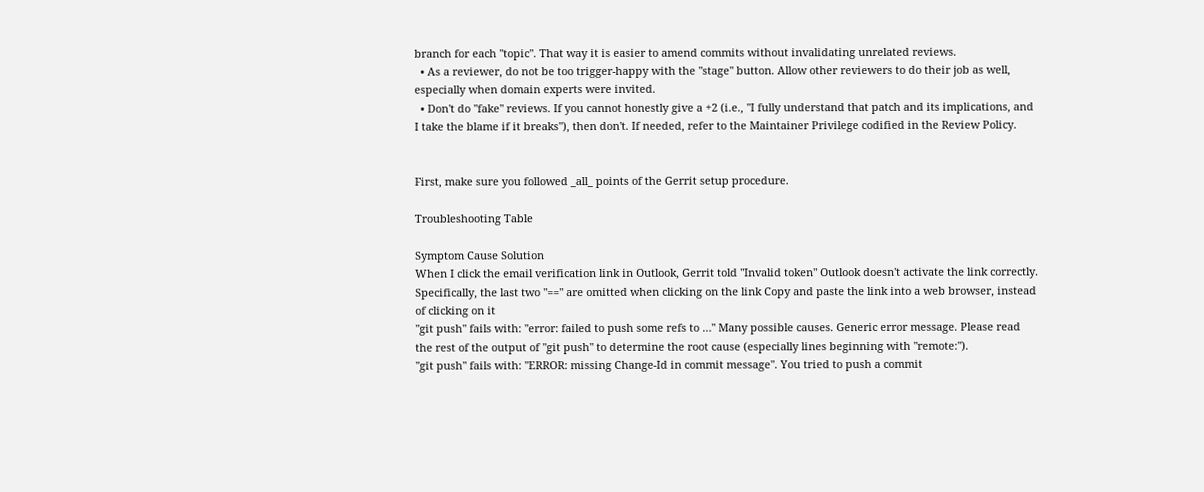branch for each "topic". That way it is easier to amend commits without invalidating unrelated reviews.
  • As a reviewer, do not be too trigger-happy with the "stage" button. Allow other reviewers to do their job as well, especially when domain experts were invited.
  • Don't do "fake" reviews. If you cannot honestly give a +2 (i.e., "I fully understand that patch and its implications, and I take the blame if it breaks"), then don't. If needed, refer to the Maintainer Privilege codified in the Review Policy.


First, make sure you followed _all_ points of the Gerrit setup procedure.

Troubleshooting Table

Symptom Cause Solution
When I click the email verification link in Outlook, Gerrit told "Invalid token" Outlook doesn't activate the link correctly. Specifically, the last two "==" are omitted when clicking on the link Copy and paste the link into a web browser, instead of clicking on it
"git push" fails with: "error: failed to push some refs to …" Many possible causes. Generic error message. Please read the rest of the output of "git push" to determine the root cause (especially lines beginning with "remote:").
"git push" fails with: "ERROR: missing Change-Id in commit message". You tried to push a commit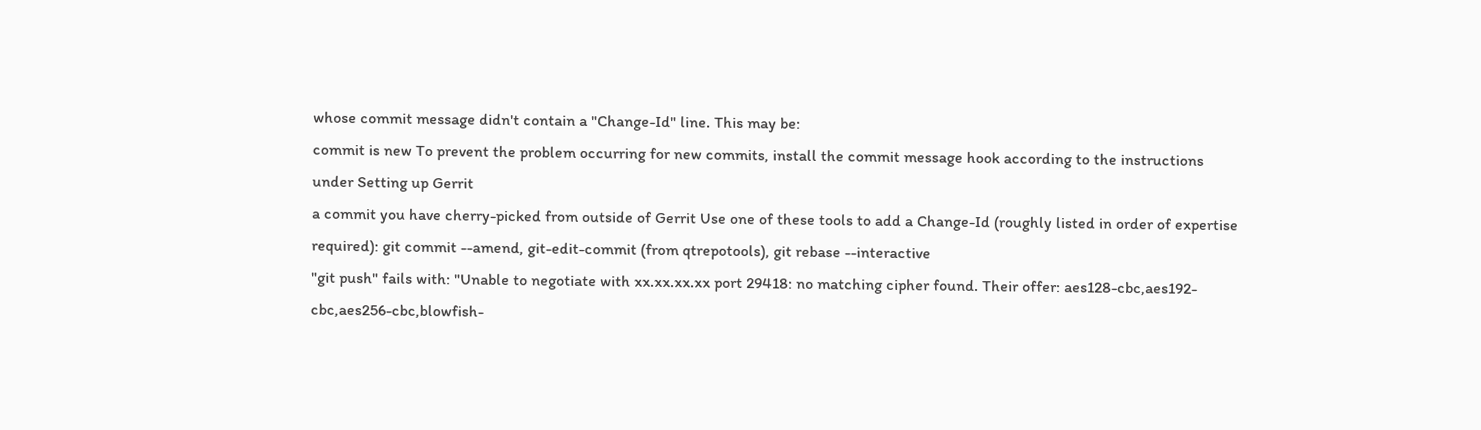whose commit message didn't contain a "Change-Id" line. This may be:
commit is new To prevent the problem occurring for new commits, install the commit message hook according to the instructions under Setting up Gerrit
a commit you have cherry-picked from outside of Gerrit Use one of these tools to add a Change-Id (roughly listed in order of expertise required): git commit --amend, git-edit-commit (from qtrepotools), git rebase --interactive
"git push" fails with: "Unable to negotiate with xx.xx.xx.xx port 29418: no matching cipher found. Their offer: aes128-cbc,aes192-cbc,aes256-cbc,blowfish-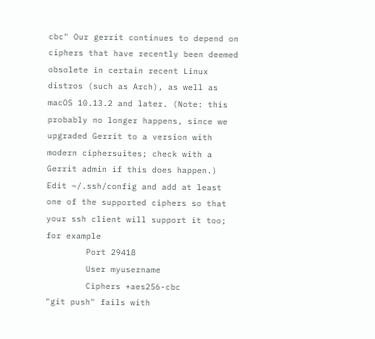cbc" Our gerrit continues to depend on ciphers that have recently been deemed obsolete in certain recent Linux distros (such as Arch), as well as macOS 10.13.2 and later. (Note: this probably no longer happens, since we upgraded Gerrit to a version with modern ciphersuites; check with a Gerrit admin if this does happen.) Edit ~/.ssh/config and add at least one of the supported ciphers so that your ssh client will support it too; for example
        Port 29418
        User myusername
        Ciphers +aes256-cbc
"git push" fails with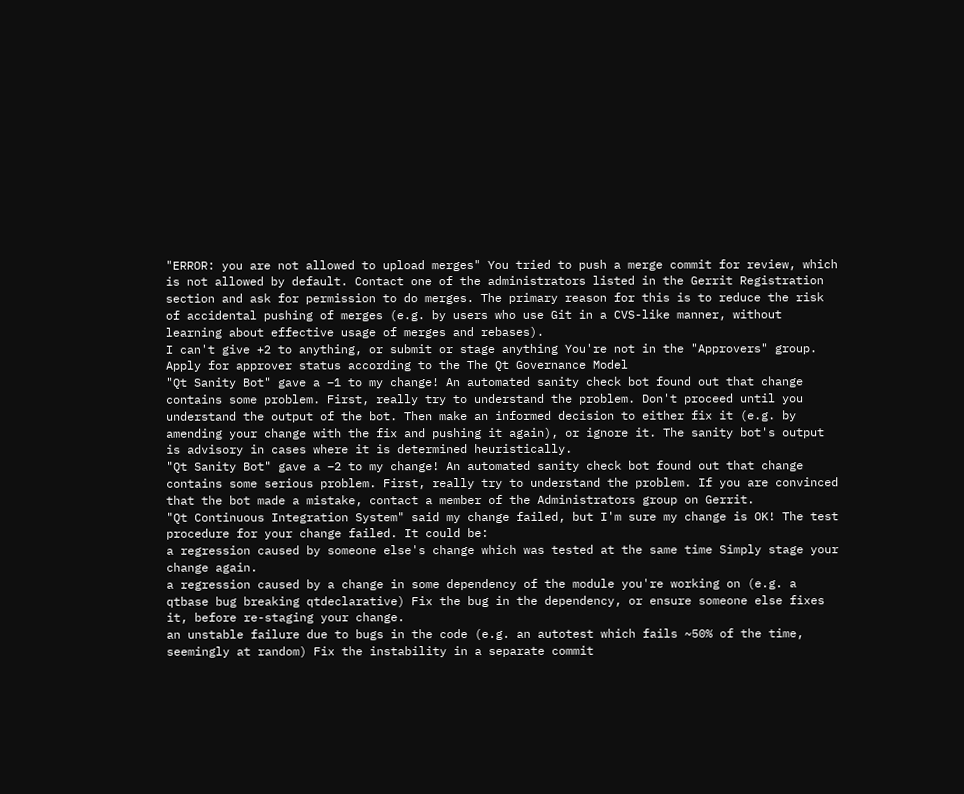"ERROR: you are not allowed to upload merges" You tried to push a merge commit for review, which is not allowed by default. Contact one of the administrators listed in the Gerrit Registration section and ask for permission to do merges. The primary reason for this is to reduce the risk of accidental pushing of merges (e.g. by users who use Git in a CVS-like manner, without learning about effective usage of merges and rebases).
I can't give +2 to anything, or submit or stage anything You're not in the "Approvers" group. Apply for approver status according to the The Qt Governance Model
"Qt Sanity Bot" gave a –1 to my change! An automated sanity check bot found out that change contains some problem. First, really try to understand the problem. Don't proceed until you understand the output of the bot. Then make an informed decision to either fix it (e.g. by amending your change with the fix and pushing it again), or ignore it. The sanity bot's output is advisory in cases where it is determined heuristically.
"Qt Sanity Bot" gave a –2 to my change! An automated sanity check bot found out that change contains some serious problem. First, really try to understand the problem. If you are convinced that the bot made a mistake, contact a member of the Administrators group on Gerrit.
"Qt Continuous Integration System" said my change failed, but I'm sure my change is OK! The test procedure for your change failed. It could be:
a regression caused by someone else's change which was tested at the same time Simply stage your change again.
a regression caused by a change in some dependency of the module you're working on (e.g. a qtbase bug breaking qtdeclarative) Fix the bug in the dependency, or ensure someone else fixes it, before re-staging your change.
an unstable failure due to bugs in the code (e.g. an autotest which fails ~50% of the time, seemingly at random) Fix the instability in a separate commit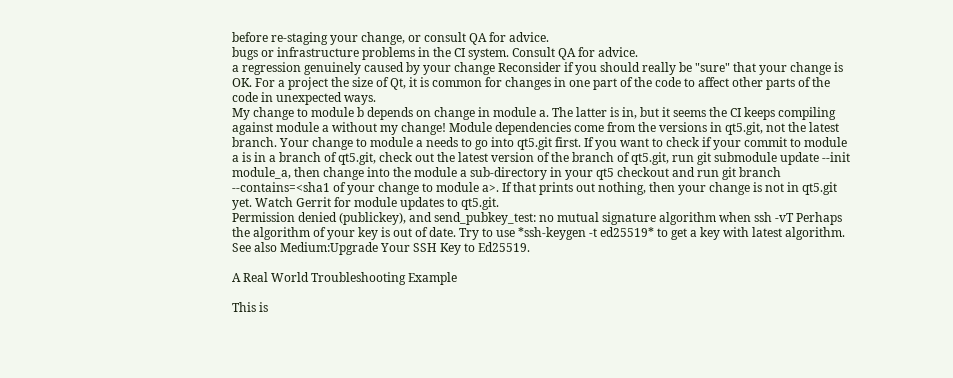before re-staging your change, or consult QA for advice.
bugs or infrastructure problems in the CI system. Consult QA for advice.
a regression genuinely caused by your change Reconsider if you should really be "sure" that your change is OK. For a project the size of Qt, it is common for changes in one part of the code to affect other parts of the code in unexpected ways.
My change to module b depends on change in module a. The latter is in, but it seems the CI keeps compiling against module a without my change! Module dependencies come from the versions in qt5.git, not the latest branch. Your change to module a needs to go into qt5.git first. If you want to check if your commit to module a is in a branch of qt5.git, check out the latest version of the branch of qt5.git, run git submodule update --init module_a, then change into the module a sub-directory in your qt5 checkout and run git branch --contains=<sha1 of your change to module a>. If that prints out nothing, then your change is not in qt5.git yet. Watch Gerrit for module updates to qt5.git.
Permission denied (publickey), and send_pubkey_test: no mutual signature algorithm when ssh -vT Perhaps the algorithm of your key is out of date. Try to use *ssh-keygen -t ed25519* to get a key with latest algorithm. See also Medium:Upgrade Your SSH Key to Ed25519.

A Real World Troubleshooting Example

This is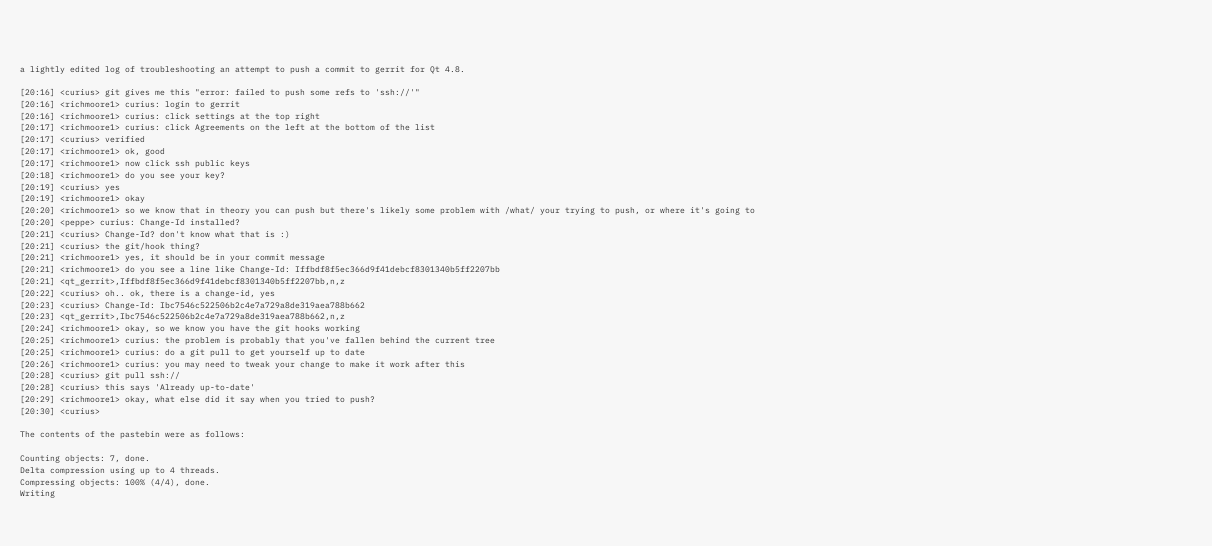a lightly edited log of troubleshooting an attempt to push a commit to gerrit for Qt 4.8.

[20:16] <curius> git gives me this "error: failed to push some refs to 'ssh://'"
[20:16] <richmoore1> curius: login to gerrit
[20:16] <richmoore1> curius: click settings at the top right
[20:17] <richmoore1> curius: click Agreements on the left at the bottom of the list
[20:17] <curius> verified
[20:17] <richmoore1> ok, good
[20:17] <richmoore1> now click ssh public keys
[20:18] <richmoore1> do you see your key?
[20:19] <curius> yes
[20:19] <richmoore1> okay
[20:20] <richmoore1> so we know that in theory you can push but there's likely some problem with /what/ your trying to push, or where it's going to
[20:20] <peppe> curius: Change-Id installed?
[20:21] <curius> Change-Id? don't know what that is :)
[20:21] <curius> the git/hook thing?
[20:21] <richmoore1> yes, it should be in your commit message
[20:21] <richmoore1> do you see a line like Change-Id: Iffbdf8f5ec366d9f41debcf8301340b5ff2207bb
[20:21] <qt_gerrit>,Iffbdf8f5ec366d9f41debcf8301340b5ff2207bb,n,z
[20:22] <curius> oh.. ok, there is a change-id, yes
[20:23] <curius> Change-Id: Ibc7546c522506b2c4e7a729a8de319aea788b662
[20:23] <qt_gerrit>,Ibc7546c522506b2c4e7a729a8de319aea788b662,n,z
[20:24] <richmoore1> okay, so we know you have the git hooks working
[20:25] <richmoore1> curius: the problem is probably that you've fallen behind the current tree
[20:25] <richmoore1> curius: do a git pull to get yourself up to date
[20:26] <richmoore1> curius: you may need to tweak your change to make it work after this
[20:28] <curius> git pull ssh://
[20:28] <curius> this says 'Already up-to-date'
[20:29] <richmoore1> okay, what else did it say when you tried to push?
[20:30] <curius>

The contents of the pastebin were as follows:

Counting objects: 7, done.
Delta compression using up to 4 threads.
Compressing objects: 100% (4/4), done.
Writing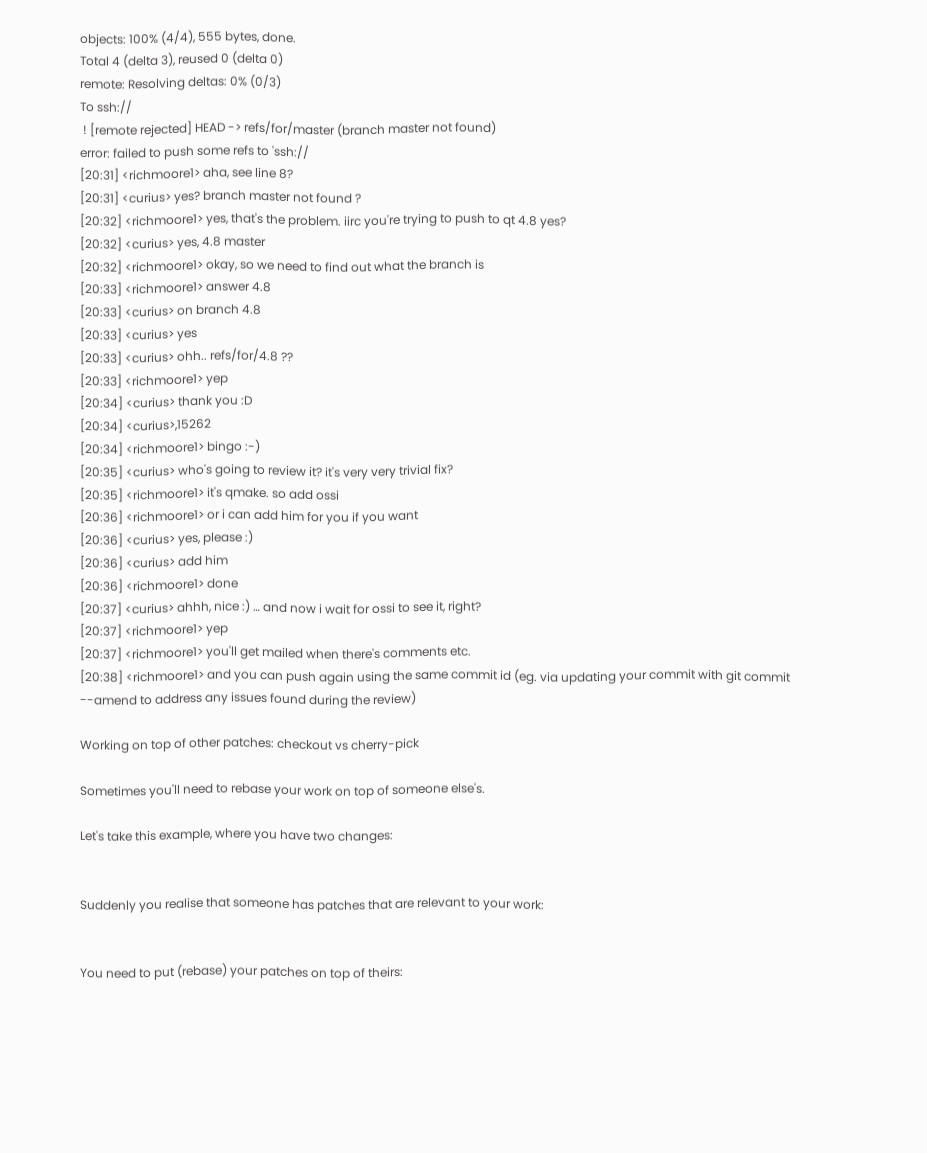objects: 100% (4/4), 555 bytes, done.
Total 4 (delta 3), reused 0 (delta 0)
remote: Resolving deltas: 0% (0/3)
To ssh://
 ! [remote rejected] HEAD -> refs/for/master (branch master not found)
error: failed to push some refs to 'ssh://
[20:31] <richmoore1> aha, see line 8?
[20:31] <curius> yes? branch master not found ?
[20:32] <richmoore1> yes, that's the problem. iirc you're trying to push to qt 4.8 yes?
[20:32] <curius> yes, 4.8 master
[20:32] <richmoore1> okay, so we need to find out what the branch is
[20:33] <richmoore1> answer 4.8
[20:33] <curius> on branch 4.8
[20:33] <curius> yes
[20:33] <curius> ohh.. refs/for/4.8 ??
[20:33] <richmoore1> yep
[20:34] <curius> thank you :D
[20:34] <curius>,15262
[20:34] <richmoore1> bingo :-)
[20:35] <curius> who's going to review it? it's very very trivial fix?
[20:35] <richmoore1> it's qmake. so add ossi
[20:36] <richmoore1> or i can add him for you if you want
[20:36] <curius> yes, please :)
[20:36] <curius> add him
[20:36] <richmoore1> done
[20:37] <curius> ahhh, nice :) … and now i wait for ossi to see it, right?
[20:37] <richmoore1> yep
[20:37] <richmoore1> you'll get mailed when there's comments etc.
[20:38] <richmoore1> and you can push again using the same commit id (eg. via updating your commit with git commit --amend to address any issues found during the review)

Working on top of other patches: checkout vs cherry-pick

Sometimes you'll need to rebase your work on top of someone else's.

Let's take this example, where you have two changes:


Suddenly you realise that someone has patches that are relevant to your work:


You need to put (rebase) your patches on top of theirs: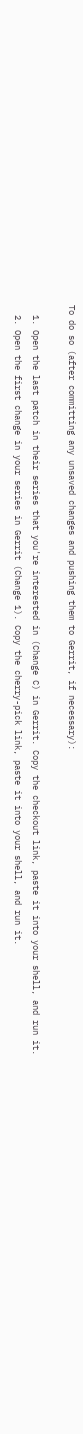To do so (after committing any unsaved changes and pushing them to Gerrit, if necessary):

  1. Open the last patch in their series that you're interested in (Change C) in Gerrit. Copy the checkout link, paste it into your shell, and run it.
  2. Open the first change in your series in Gerrit (Change 1). Copy the cherry-pick link, paste it into your shell, and run it.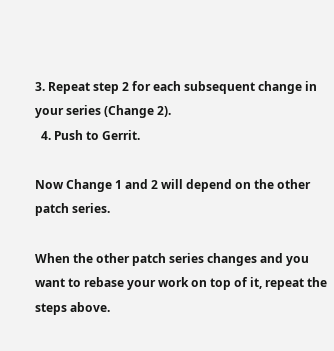3. Repeat step 2 for each subsequent change in your series (Change 2).
  4. Push to Gerrit.

Now Change 1 and 2 will depend on the other patch series.

When the other patch series changes and you want to rebase your work on top of it, repeat the steps above.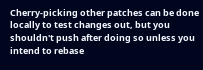Cherry-picking other patches can be done locally to test changes out, but you shouldn't push after doing so unless you intend to rebase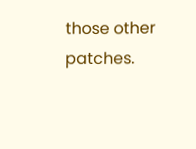those other patches.